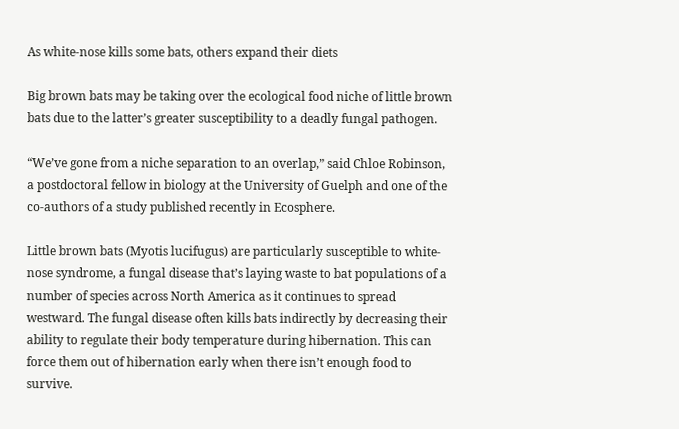As white-nose kills some bats, others expand their diets

Big brown bats may be taking over the ecological food niche of little brown bats due to the latter’s greater susceptibility to a deadly fungal pathogen.

“We’ve gone from a niche separation to an overlap,” said Chloe Robinson, a postdoctoral fellow in biology at the University of Guelph and one of the co-authors of a study published recently in Ecosphere.

Little brown bats (Myotis lucifugus) are particularly susceptible to white-nose syndrome, a fungal disease that’s laying waste to bat populations of a number of species across North America as it continues to spread westward. The fungal disease often kills bats indirectly by decreasing their ability to regulate their body temperature during hibernation. This can force them out of hibernation early when there isn’t enough food to survive.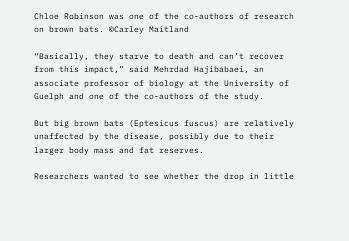Chloe Robinson was one of the co-authors of research on brown bats. ©Carley Maitland

“Basically, they starve to death and can’t recover from this impact,” said Mehrdad Hajibabaei, an associate professor of biology at the University of Guelph and one of the co-authors of the study.

But big brown bats (Eptesicus fuscus) are relatively unaffected by the disease, possibly due to their larger body mass and fat reserves.

Researchers wanted to see whether the drop in little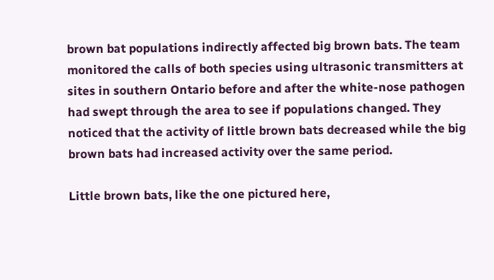brown bat populations indirectly affected big brown bats. The team monitored the calls of both species using ultrasonic transmitters at sites in southern Ontario before and after the white-nose pathogen had swept through the area to see if populations changed. They noticed that the activity of little brown bats decreased while the big brown bats had increased activity over the same period.

Little brown bats, like the one pictured here,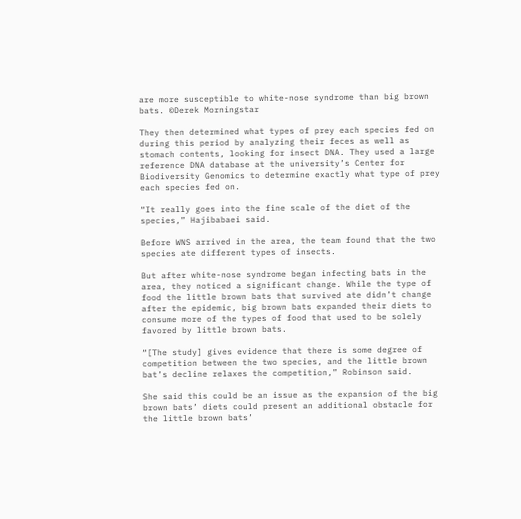are more susceptible to white-nose syndrome than big brown bats. ©Derek Morningstar

They then determined what types of prey each species fed on during this period by analyzing their feces as well as stomach contents, looking for insect DNA. They used a large reference DNA database at the university’s Center for Biodiversity Genomics to determine exactly what type of prey each species fed on.

“It really goes into the fine scale of the diet of the species,” Hajibabaei said.

Before WNS arrived in the area, the team found that the two species ate different types of insects.

But after white-nose syndrome began infecting bats in the area, they noticed a significant change. While the type of food the little brown bats that survived ate didn’t change after the epidemic, big brown bats expanded their diets to consume more of the types of food that used to be solely favored by little brown bats.

“[The study] gives evidence that there is some degree of competition between the two species, and the little brown bat’s decline relaxes the competition,” Robinson said.

She said this could be an issue as the expansion of the big brown bats’ diets could present an additional obstacle for the little brown bats’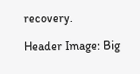recovery.

Header Image: Big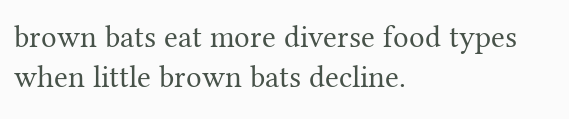brown bats eat more diverse food types when little brown bats decline.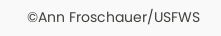©Ann Froschauer/USFWS